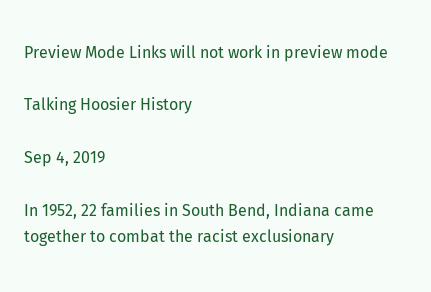Preview Mode Links will not work in preview mode

Talking Hoosier History

Sep 4, 2019

In 1952, 22 families in South Bend, Indiana came together to combat the racist exclusionary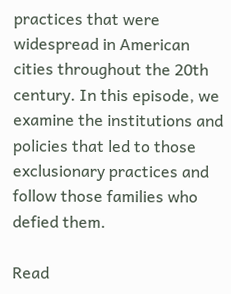practices that were widespread in American cities throughout the 20th century. In this episode, we examine the institutions and policies that led to those exclusionary practices and follow those families who defied them.

Read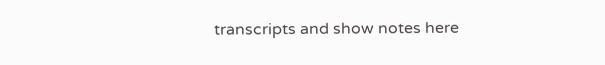transcripts and show notes here